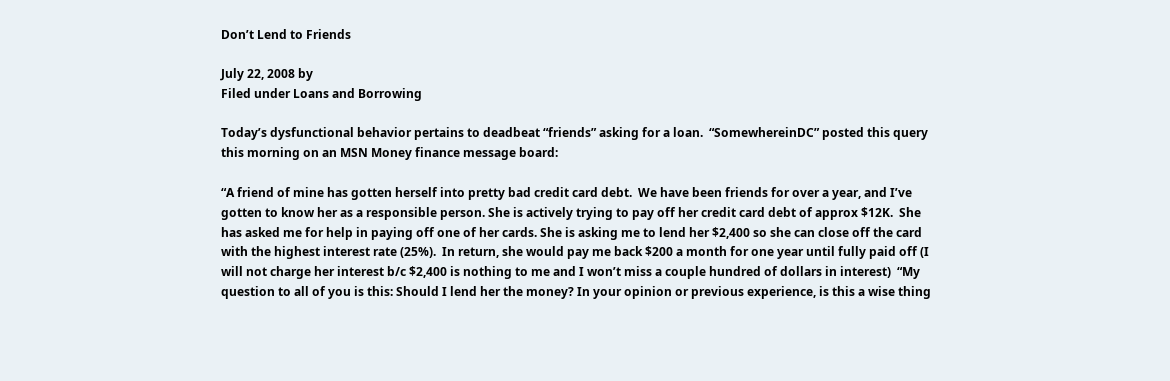Don’t Lend to Friends

July 22, 2008 by
Filed under Loans and Borrowing

Today’s dysfunctional behavior pertains to deadbeat “friends” asking for a loan.  “SomewhereinDC” posted this query this morning on an MSN Money finance message board:

“A friend of mine has gotten herself into pretty bad credit card debt.  We have been friends for over a year, and I’ve gotten to know her as a responsible person. She is actively trying to pay off her credit card debt of approx $12K.  She has asked me for help in paying off one of her cards. She is asking me to lend her $2,400 so she can close off the card with the highest interest rate (25%).  In return, she would pay me back $200 a month for one year until fully paid off (I will not charge her interest b/c $2,400 is nothing to me and I won’t miss a couple hundred of dollars in interest)  “My question to all of you is this: Should I lend her the money? In your opinion or previous experience, is this a wise thing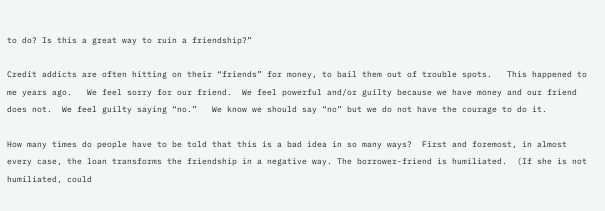to do? Is this a great way to ruin a friendship?”

Credit addicts are often hitting on their “friends” for money, to bail them out of trouble spots.   This happened to me years ago.   We feel sorry for our friend.  We feel powerful and/or guilty because we have money and our friend does not.  We feel guilty saying “no.”   We know we should say “no” but we do not have the courage to do it.

How many times do people have to be told that this is a bad idea in so many ways?  First and foremost, in almost every case, the loan transforms the friendship in a negative way. The borrower-friend is humiliated.  (If she is not humiliated, could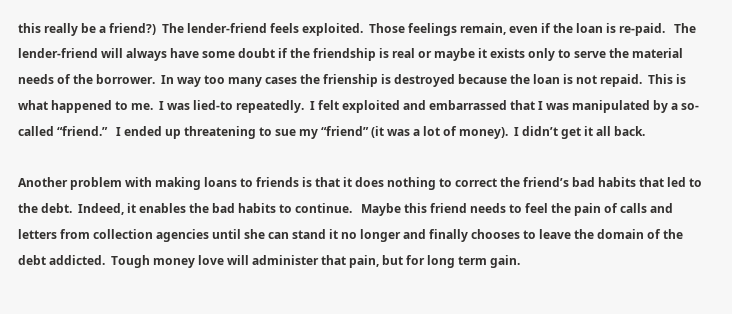this really be a friend?)  The lender-friend feels exploited.  Those feelings remain, even if the loan is re-paid.   The lender-friend will always have some doubt if the friendship is real or maybe it exists only to serve the material needs of the borrower.  In way too many cases the frienship is destroyed because the loan is not repaid.  This is what happened to me.  I was lied-to repeatedly.  I felt exploited and embarrassed that I was manipulated by a so-called “friend.”   I ended up threatening to sue my “friend” (it was a lot of money).  I didn’t get it all back.

Another problem with making loans to friends is that it does nothing to correct the friend’s bad habits that led to the debt.  Indeed, it enables the bad habits to continue.   Maybe this friend needs to feel the pain of calls and letters from collection agencies until she can stand it no longer and finally chooses to leave the domain of the debt addicted.  Tough money love will administer that pain, but for long term gain.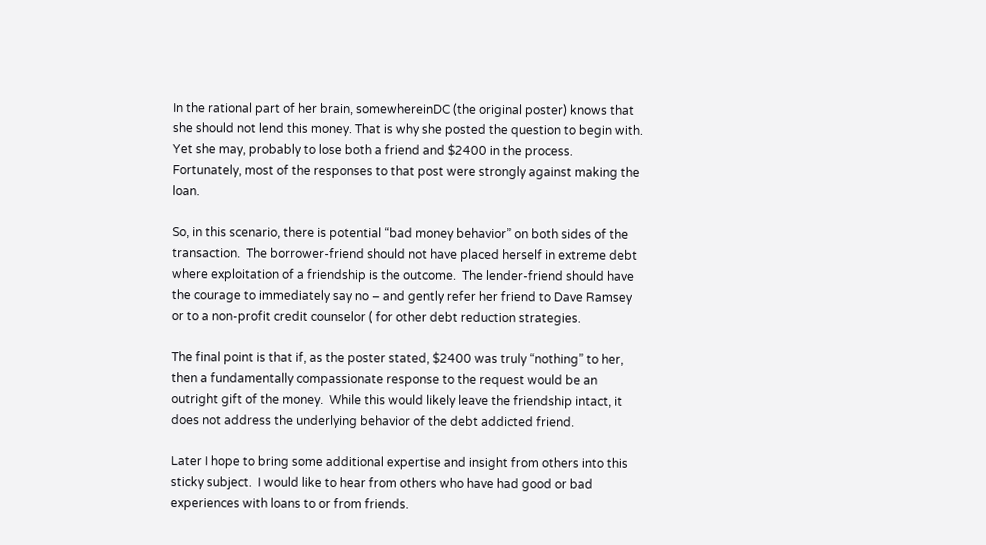In the rational part of her brain, somewhereinDC (the original poster) knows that she should not lend this money. That is why she posted the question to begin with.   Yet she may, probably to lose both a friend and $2400 in the process.  Fortunately, most of the responses to that post were strongly against making the loan.

So, in this scenario, there is potential “bad money behavior” on both sides of the transaction.  The borrower-friend should not have placed herself in extreme debt where exploitation of a friendship is the outcome.  The lender-friend should have the courage to immediately say no – and gently refer her friend to Dave Ramsey or to a non-profit credit counselor ( for other debt reduction strategies.

The final point is that if, as the poster stated, $2400 was truly “nothing” to her, then a fundamentally compassionate response to the request would be an outright gift of the money.  While this would likely leave the friendship intact, it does not address the underlying behavior of the debt addicted friend.

Later I hope to bring some additional expertise and insight from others into this sticky subject.  I would like to hear from others who have had good or bad experiences with loans to or from friends.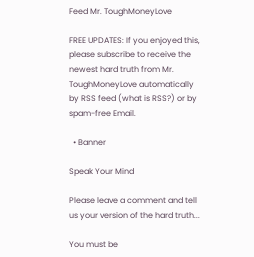Feed Mr. ToughMoneyLove

FREE UPDATES: If you enjoyed this, please subscribe to receive the newest hard truth from Mr. ToughMoneyLove automatically by RSS feed (what is RSS?) or by spam-free Email.

  • Banner

Speak Your Mind

Please leave a comment and tell us your version of the hard truth...

You must be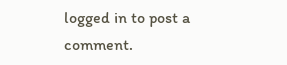logged in to post a comment.